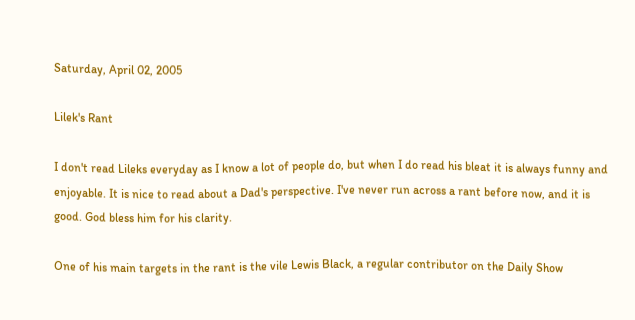Saturday, April 02, 2005

Lilek's Rant

I don't read Lileks everyday as I know a lot of people do, but when I do read his bleat it is always funny and enjoyable. It is nice to read about a Dad's perspective. I've never run across a rant before now, and it is good. God bless him for his clarity.

One of his main targets in the rant is the vile Lewis Black, a regular contributor on the Daily Show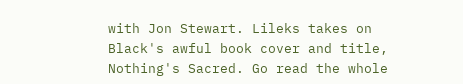with Jon Stewart. Lileks takes on Black's awful book cover and title, Nothing's Sacred. Go read the whole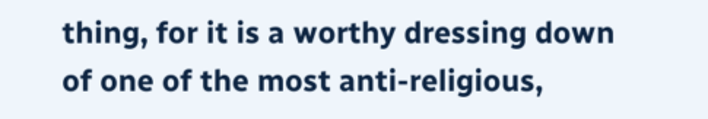thing, for it is a worthy dressing down of one of the most anti-religious,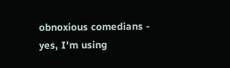obnoxious comedians - yes, I'm using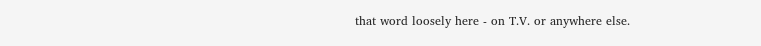that word loosely here - on T.V. or anywhere else.